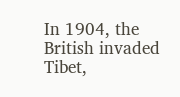In 1904, the British invaded Tibet,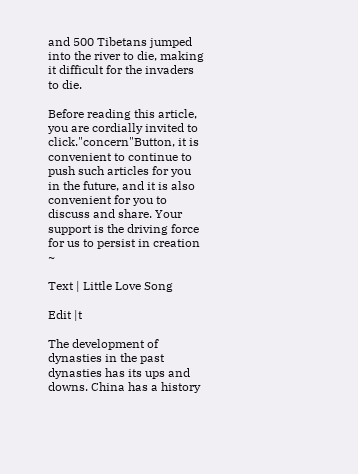and 500 Tibetans jumped into the river to die, making it difficult for the invaders to die.

Before reading this article, you are cordially invited to click."concern"Button, it is convenient to continue to push such articles for you in the future, and it is also convenient for you to discuss and share. Your support is the driving force for us to persist in creation ~

Text | Little Love Song

Edit |t

The development of dynasties in the past dynasties has its ups and downs. China has a history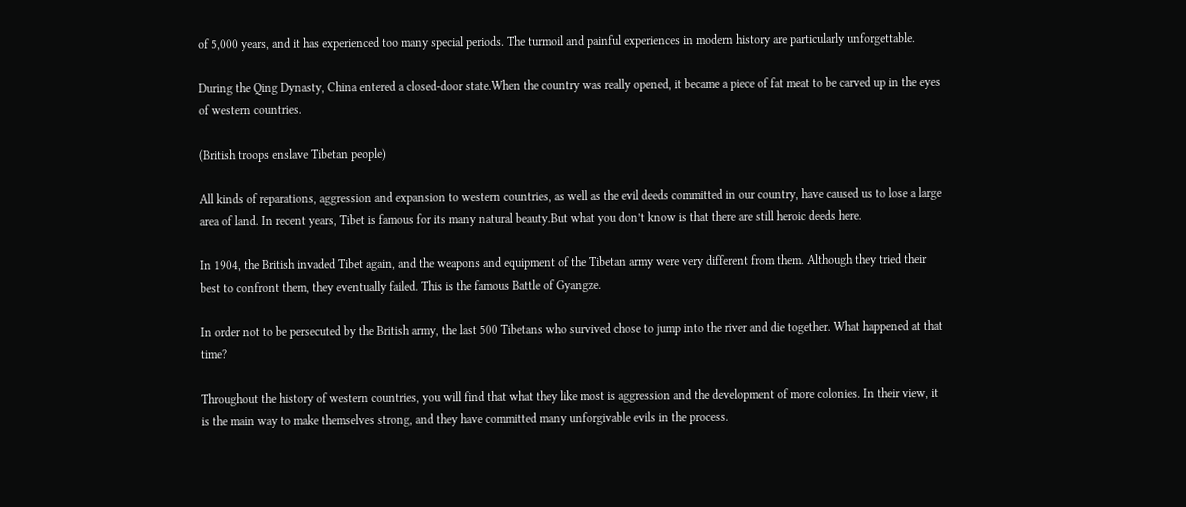of 5,000 years, and it has experienced too many special periods. The turmoil and painful experiences in modern history are particularly unforgettable.

During the Qing Dynasty, China entered a closed-door state.When the country was really opened, it became a piece of fat meat to be carved up in the eyes of western countries.

(British troops enslave Tibetan people)

All kinds of reparations, aggression and expansion to western countries, as well as the evil deeds committed in our country, have caused us to lose a large area of land. In recent years, Tibet is famous for its many natural beauty.But what you don’t know is that there are still heroic deeds here.

In 1904, the British invaded Tibet again, and the weapons and equipment of the Tibetan army were very different from them. Although they tried their best to confront them, they eventually failed. This is the famous Battle of Gyangze.

In order not to be persecuted by the British army, the last 500 Tibetans who survived chose to jump into the river and die together. What happened at that time?

Throughout the history of western countries, you will find that what they like most is aggression and the development of more colonies. In their view, it is the main way to make themselves strong, and they have committed many unforgivable evils in the process.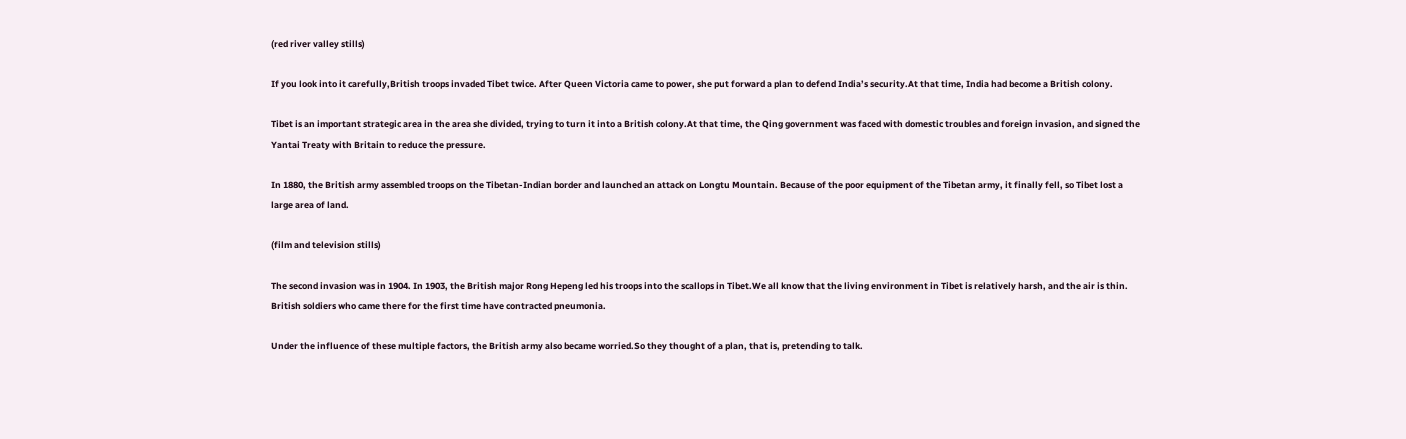(red river valley stills)

If you look into it carefully,British troops invaded Tibet twice. After Queen Victoria came to power, she put forward a plan to defend India’s security.At that time, India had become a British colony.

Tibet is an important strategic area in the area she divided, trying to turn it into a British colony.At that time, the Qing government was faced with domestic troubles and foreign invasion, and signed the Yantai Treaty with Britain to reduce the pressure.

In 1880, the British army assembled troops on the Tibetan-Indian border and launched an attack on Longtu Mountain. Because of the poor equipment of the Tibetan army, it finally fell, so Tibet lost a large area of land.

(film and television stills)

The second invasion was in 1904. In 1903, the British major Rong Hepeng led his troops into the scallops in Tibet.We all know that the living environment in Tibet is relatively harsh, and the air is thin. British soldiers who came there for the first time have contracted pneumonia.

Under the influence of these multiple factors, the British army also became worried.So they thought of a plan, that is, pretending to talk.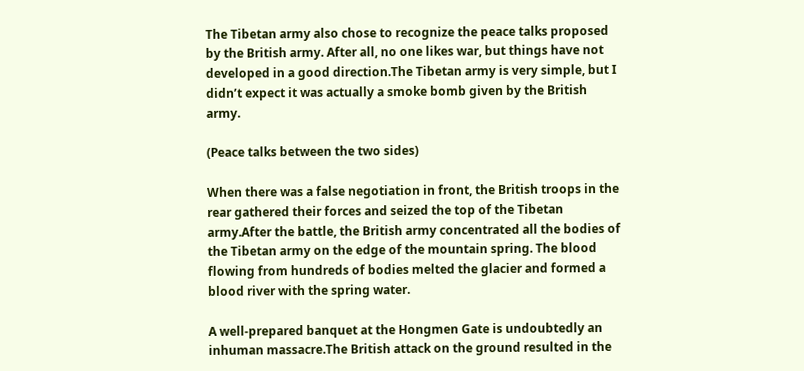The Tibetan army also chose to recognize the peace talks proposed by the British army. After all, no one likes war, but things have not developed in a good direction.The Tibetan army is very simple, but I didn’t expect it was actually a smoke bomb given by the British army.

(Peace talks between the two sides)

When there was a false negotiation in front, the British troops in the rear gathered their forces and seized the top of the Tibetan army.After the battle, the British army concentrated all the bodies of the Tibetan army on the edge of the mountain spring. The blood flowing from hundreds of bodies melted the glacier and formed a blood river with the spring water.

A well-prepared banquet at the Hongmen Gate is undoubtedly an inhuman massacre.The British attack on the ground resulted in the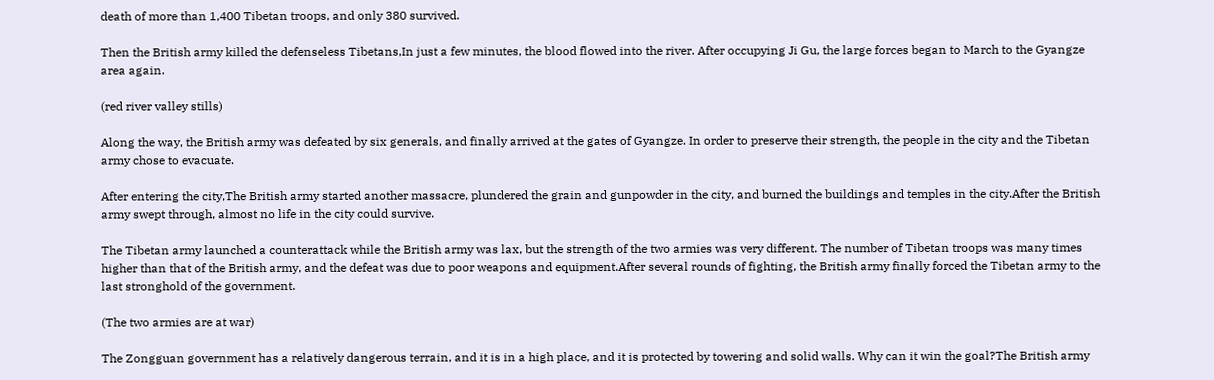death of more than 1,400 Tibetan troops, and only 380 survived.

Then the British army killed the defenseless Tibetans,In just a few minutes, the blood flowed into the river. After occupying Ji Gu, the large forces began to March to the Gyangze area again.

(red river valley stills)

Along the way, the British army was defeated by six generals, and finally arrived at the gates of Gyangze. In order to preserve their strength, the people in the city and the Tibetan army chose to evacuate.

After entering the city,The British army started another massacre, plundered the grain and gunpowder in the city, and burned the buildings and temples in the city.After the British army swept through, almost no life in the city could survive.

The Tibetan army launched a counterattack while the British army was lax, but the strength of the two armies was very different. The number of Tibetan troops was many times higher than that of the British army, and the defeat was due to poor weapons and equipment.After several rounds of fighting, the British army finally forced the Tibetan army to the last stronghold of the government.

(The two armies are at war)

The Zongguan government has a relatively dangerous terrain, and it is in a high place, and it is protected by towering and solid walls. Why can it win the goal?The British army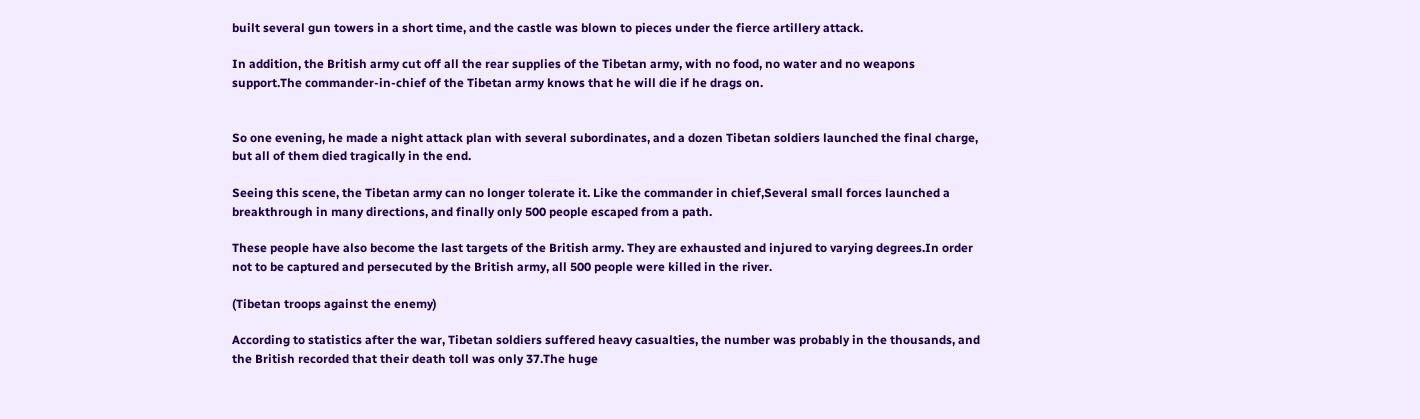built several gun towers in a short time, and the castle was blown to pieces under the fierce artillery attack.

In addition, the British army cut off all the rear supplies of the Tibetan army, with no food, no water and no weapons support.The commander-in-chief of the Tibetan army knows that he will die if he drags on.


So one evening, he made a night attack plan with several subordinates, and a dozen Tibetan soldiers launched the final charge, but all of them died tragically in the end.

Seeing this scene, the Tibetan army can no longer tolerate it. Like the commander in chief,Several small forces launched a breakthrough in many directions, and finally only 500 people escaped from a path.

These people have also become the last targets of the British army. They are exhausted and injured to varying degrees.In order not to be captured and persecuted by the British army, all 500 people were killed in the river.

(Tibetan troops against the enemy)

According to statistics after the war, Tibetan soldiers suffered heavy casualties, the number was probably in the thousands, and the British recorded that their death toll was only 37.The huge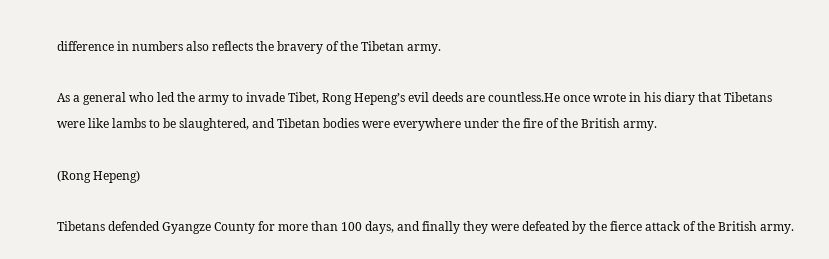difference in numbers also reflects the bravery of the Tibetan army.

As a general who led the army to invade Tibet, Rong Hepeng’s evil deeds are countless.He once wrote in his diary that Tibetans were like lambs to be slaughtered, and Tibetan bodies were everywhere under the fire of the British army.

(Rong Hepeng)

Tibetans defended Gyangze County for more than 100 days, and finally they were defeated by the fierce attack of the British army.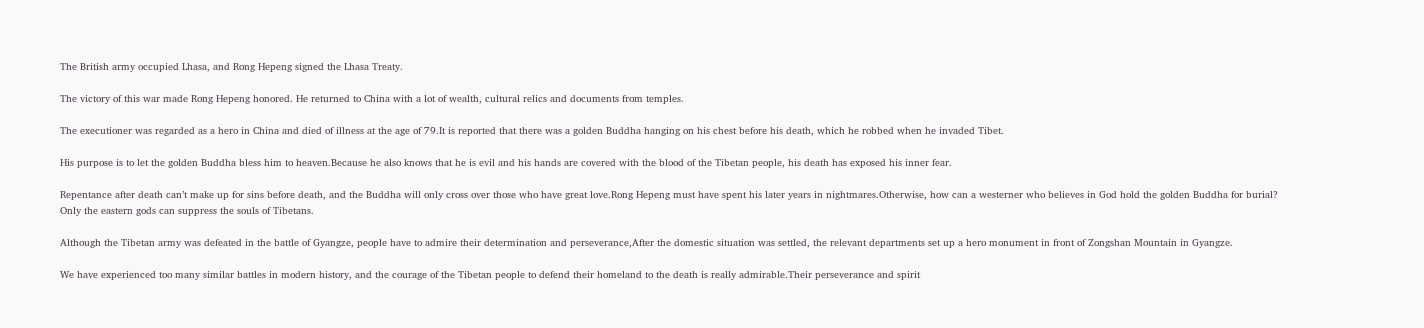The British army occupied Lhasa, and Rong Hepeng signed the Lhasa Treaty.

The victory of this war made Rong Hepeng honored. He returned to China with a lot of wealth, cultural relics and documents from temples.

The executioner was regarded as a hero in China and died of illness at the age of 79.It is reported that there was a golden Buddha hanging on his chest before his death, which he robbed when he invaded Tibet.

His purpose is to let the golden Buddha bless him to heaven.Because he also knows that he is evil and his hands are covered with the blood of the Tibetan people, his death has exposed his inner fear.

Repentance after death can’t make up for sins before death, and the Buddha will only cross over those who have great love.Rong Hepeng must have spent his later years in nightmares.Otherwise, how can a westerner who believes in God hold the golden Buddha for burial? Only the eastern gods can suppress the souls of Tibetans.

Although the Tibetan army was defeated in the battle of Gyangze, people have to admire their determination and perseverance,After the domestic situation was settled, the relevant departments set up a hero monument in front of Zongshan Mountain in Gyangze.

We have experienced too many similar battles in modern history, and the courage of the Tibetan people to defend their homeland to the death is really admirable.Their perseverance and spirit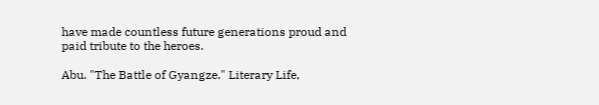have made countless future generations proud and paid tribute to the heroes.

Abu. "The Battle of Gyangze." Literary Life,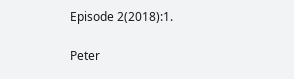Episode 2(2018):1.

Peter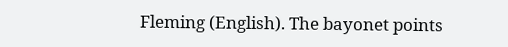Fleming (English). The bayonet points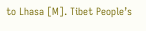to Lhasa [M]. Tibet People’s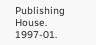Publishing House. 1997-01.